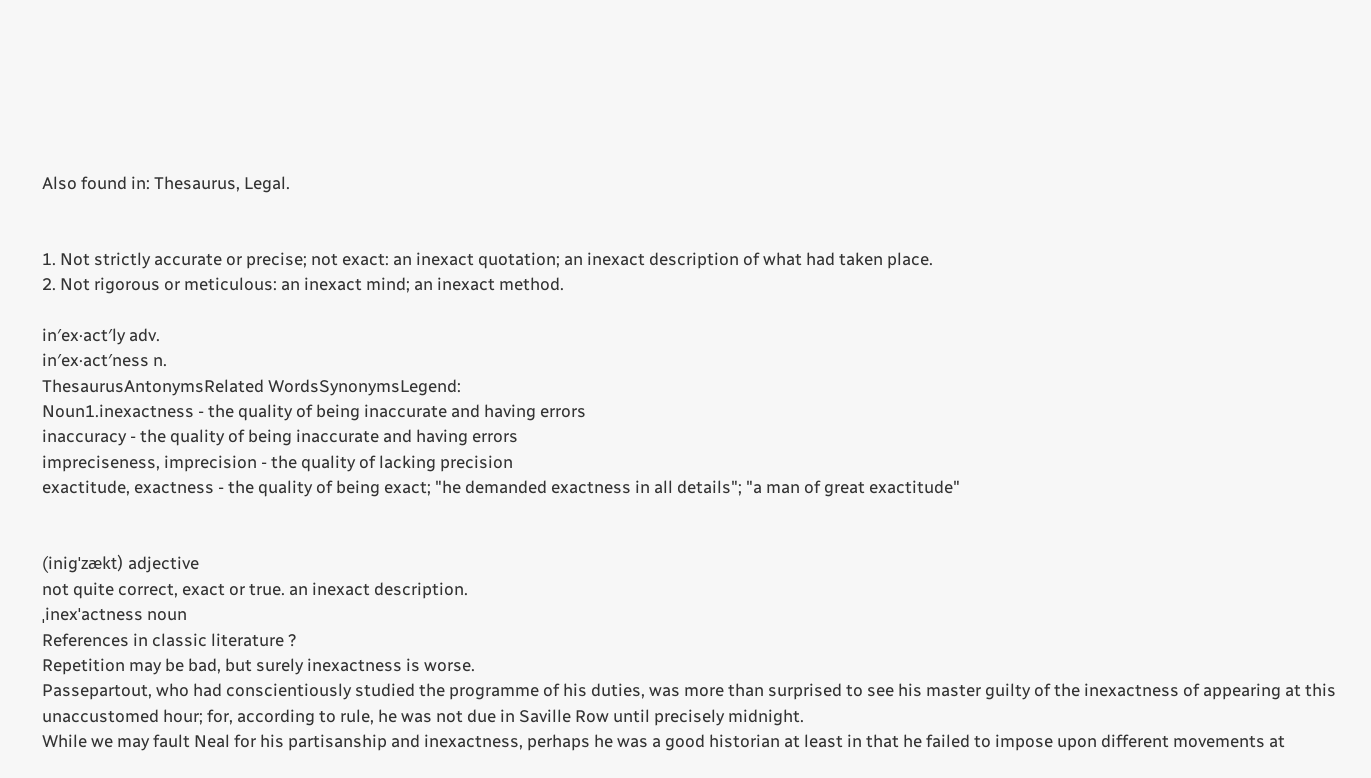Also found in: Thesaurus, Legal.


1. Not strictly accurate or precise; not exact: an inexact quotation; an inexact description of what had taken place.
2. Not rigorous or meticulous: an inexact mind; an inexact method.

in′ex·act′ly adv.
in′ex·act′ness n.
ThesaurusAntonymsRelated WordsSynonymsLegend:
Noun1.inexactness - the quality of being inaccurate and having errors
inaccuracy - the quality of being inaccurate and having errors
impreciseness, imprecision - the quality of lacking precision
exactitude, exactness - the quality of being exact; "he demanded exactness in all details"; "a man of great exactitude"


(inigˈzӕkt) adjective
not quite correct, exact or true. an inexact description.
ˌinexˈactness noun
References in classic literature ?
Repetition may be bad, but surely inexactness is worse.
Passepartout, who had conscientiously studied the programme of his duties, was more than surprised to see his master guilty of the inexactness of appearing at this unaccustomed hour; for, according to rule, he was not due in Saville Row until precisely midnight.
While we may fault Neal for his partisanship and inexactness, perhaps he was a good historian at least in that he failed to impose upon different movements at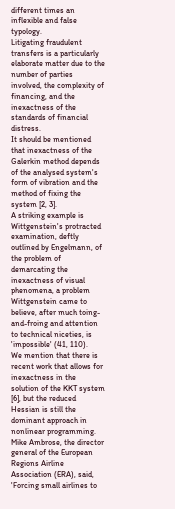different times an inflexible and false typology.
Litigating fraudulent transfers is a particularly elaborate matter due to the number of parties involved, the complexity of financing, and the inexactness of the standards of financial distress.
It should be mentioned that inexactness of the Galerkin method depends of the analysed system's form of vibration and the method of fixing the system [2, 3].
A striking example is Wittgenstein's protracted examination, deftly outlined by Engelmann, of the problem of demarcating the inexactness of visual phenomena, a problem Wittgenstein came to believe, after much toing-and-froing and attention to technical niceties, is 'impossible' (41, 110).
We mention that there is recent work that allows for inexactness in the solution of the KKT system [6], but the reduced Hessian is still the dominant approach in nonlinear programming.
Mike Ambrose, the director general of the European Regions Airline Association (ERA), said, 'Forcing small airlines to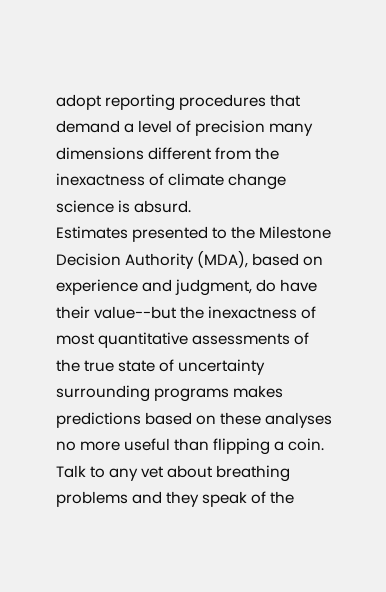adopt reporting procedures that demand a level of precision many dimensions different from the inexactness of climate change science is absurd.
Estimates presented to the Milestone Decision Authority (MDA), based on experience and judgment, do have their value--but the inexactness of most quantitative assessments of the true state of uncertainty surrounding programs makes predictions based on these analyses no more useful than flipping a coin.
Talk to any vet about breathing problems and they speak of the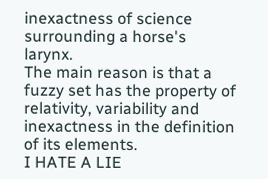inexactness of science surrounding a horse's larynx.
The main reason is that a fuzzy set has the property of relativity, variability and inexactness in the definition of its elements.
I HATE A LIE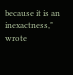because it is an inexactness," wrote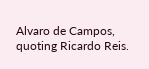Alvaro de Campos, quoting Ricardo Reis.